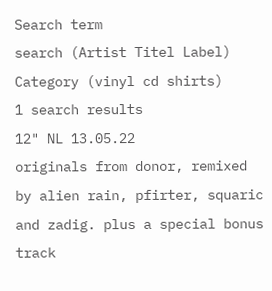Search term
search (Artist Titel Label)
Category (vinyl cd shirts)
1 search results
12" NL 13.05.22
originals from donor, remixed by alien rain, pfirter, squaric and zadig. plus a special bonus track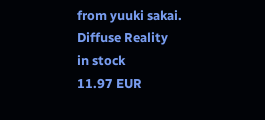from yuuki sakai.
Diffuse Reality
in stock
11.97 EUR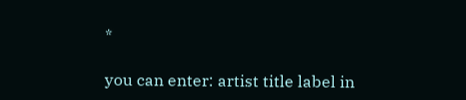*

you can enter: artist title label in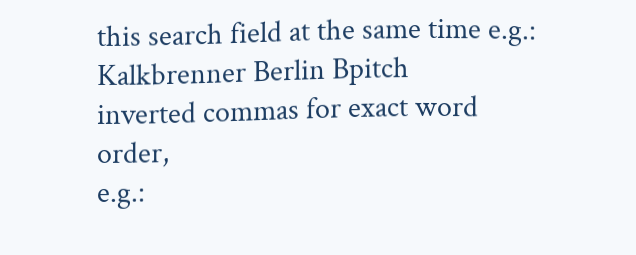this search field at the same time e.g.: Kalkbrenner Berlin Bpitch
inverted commas for exact word order,
e.g.: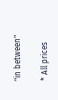"in between"

* All prices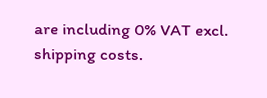are including 0% VAT excl. shipping costs.